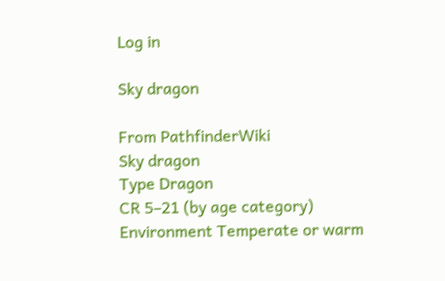Log in

Sky dragon

From PathfinderWiki
Sky dragon
Type Dragon
CR 5–21 (by age category)
Environment Temperate or warm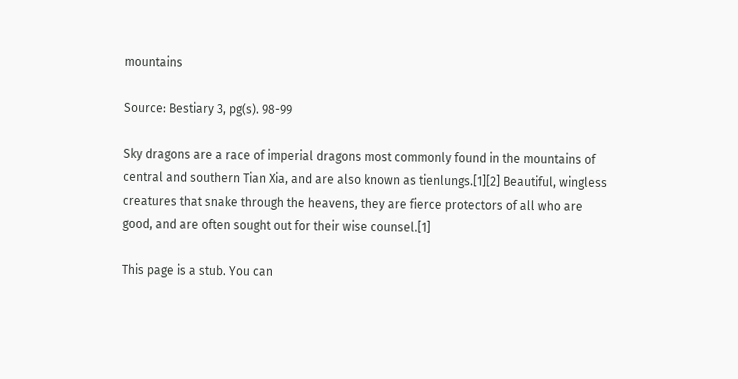mountains

Source: Bestiary 3, pg(s). 98-99

Sky dragons are a race of imperial dragons most commonly found in the mountains of central and southern Tian Xia, and are also known as tienlungs.[1][2] Beautiful, wingless creatures that snake through the heavens, they are fierce protectors of all who are good, and are often sought out for their wise counsel.[1]

This page is a stub. You can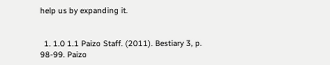help us by expanding it.


  1. 1.0 1.1 Paizo Staff. (2011). Bestiary 3, p. 98-99. Paizo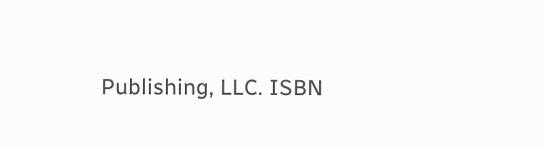Publishing, LLC. ISBN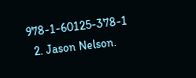978-1-60125-378-1
  2. Jason Nelson.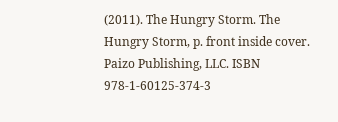(2011). The Hungry Storm. The Hungry Storm, p. front inside cover. Paizo Publishing, LLC. ISBN 978-1-60125-374-3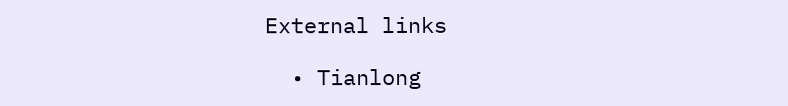External links

  • Tianlong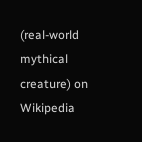(real-world mythical creature) on Wikipedia